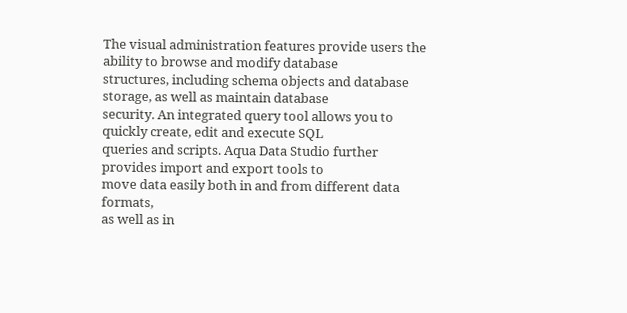The visual administration features provide users the ability to browse and modify database
structures, including schema objects and database storage, as well as maintain database
security. An integrated query tool allows you to quickly create, edit and execute SQL
queries and scripts. Aqua Data Studio further provides import and export tools to
move data easily both in and from different data formats,
as well as in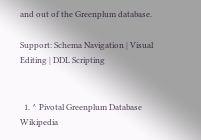and out of the Greenplum database.

Support: Schema Navigation | Visual Editing | DDL Scripting


  1. ^ Pivotal Greenplum Database Wikipedia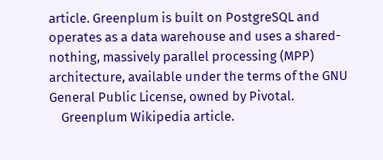article. Greenplum is built on PostgreSQL and operates as a data warehouse and uses a shared-nothing, massively parallel processing (MPP) architecture, available under the terms of the GNU General Public License, owned by Pivotal.
    Greenplum Wikipedia article.